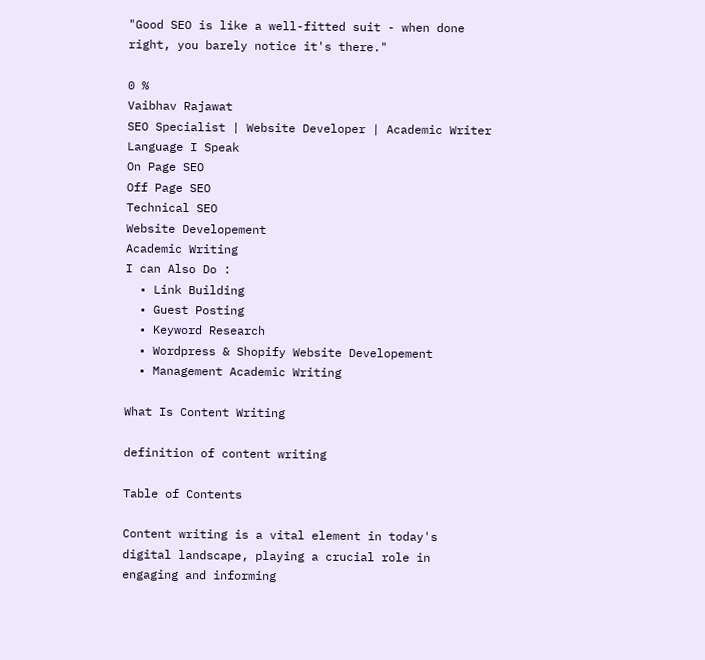"Good SEO is like a well-fitted suit - when done right, you barely notice it's there."

0 %
Vaibhav Rajawat
SEO Specialist | Website Developer | Academic Writer
Language I Speak
On Page SEO
Off Page SEO
Technical SEO
Website Developement
Academic Writing
I can Also Do :
  • Link Building
  • Guest Posting
  • Keyword Research
  • Wordpress & Shopify Website Developement
  • Management Academic Writing

What Is Content Writing

definition of content writing

Table of Contents

Content writing is a vital element in today's digital landscape, playing a crucial role in engaging and informing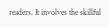readers. It involves the skillful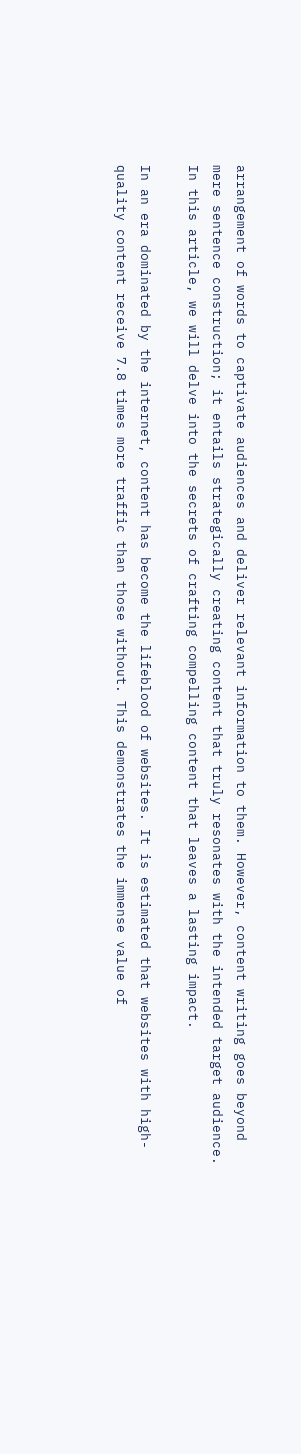arrangement of words to captivate audiences and deliver relevant information to them. However, content writing goes beyond mere sentence construction; it entails strategically creating content that truly resonates with the intended target audience. In this article, we will delve into the secrets of crafting compelling content that leaves a lasting impact.

In an era dominated by the internet, content has become the lifeblood of websites. It is estimated that websites with high-quality content receive 7.8 times more traffic than those without. This demonstrates the immense value of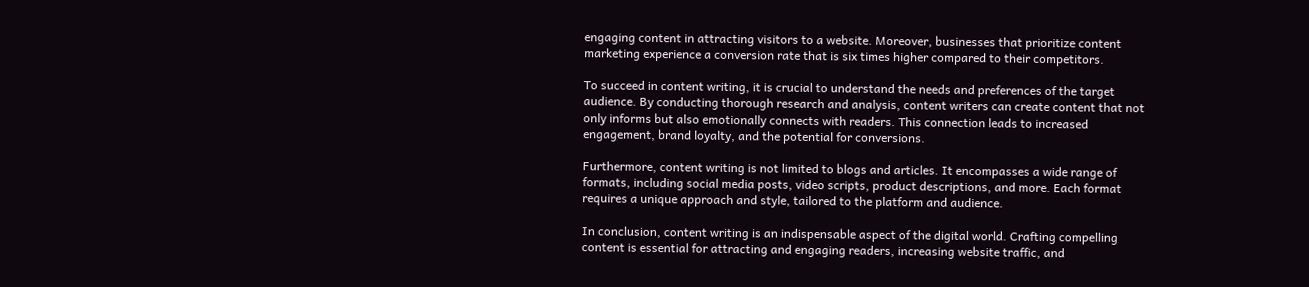engaging content in attracting visitors to a website. Moreover, businesses that prioritize content marketing experience a conversion rate that is six times higher compared to their competitors.

To succeed in content writing, it is crucial to understand the needs and preferences of the target audience. By conducting thorough research and analysis, content writers can create content that not only informs but also emotionally connects with readers. This connection leads to increased engagement, brand loyalty, and the potential for conversions.

Furthermore, content writing is not limited to blogs and articles. It encompasses a wide range of formats, including social media posts, video scripts, product descriptions, and more. Each format requires a unique approach and style, tailored to the platform and audience.

In conclusion, content writing is an indispensable aspect of the digital world. Crafting compelling content is essential for attracting and engaging readers, increasing website traffic, and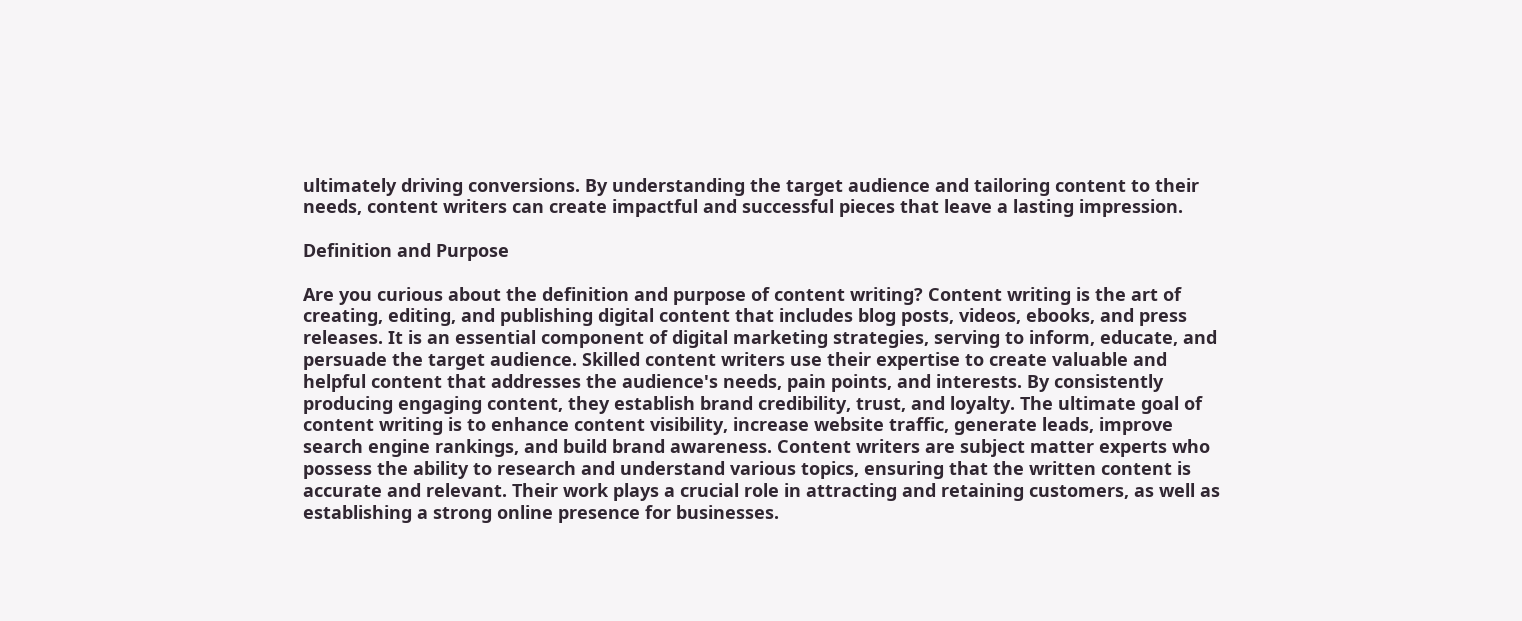ultimately driving conversions. By understanding the target audience and tailoring content to their needs, content writers can create impactful and successful pieces that leave a lasting impression.

Definition and Purpose

Are you curious about the definition and purpose of content writing? Content writing is the art of creating, editing, and publishing digital content that includes blog posts, videos, ebooks, and press releases. It is an essential component of digital marketing strategies, serving to inform, educate, and persuade the target audience. Skilled content writers use their expertise to create valuable and helpful content that addresses the audience's needs, pain points, and interests. By consistently producing engaging content, they establish brand credibility, trust, and loyalty. The ultimate goal of content writing is to enhance content visibility, increase website traffic, generate leads, improve search engine rankings, and build brand awareness. Content writers are subject matter experts who possess the ability to research and understand various topics, ensuring that the written content is accurate and relevant. Their work plays a crucial role in attracting and retaining customers, as well as establishing a strong online presence for businesses.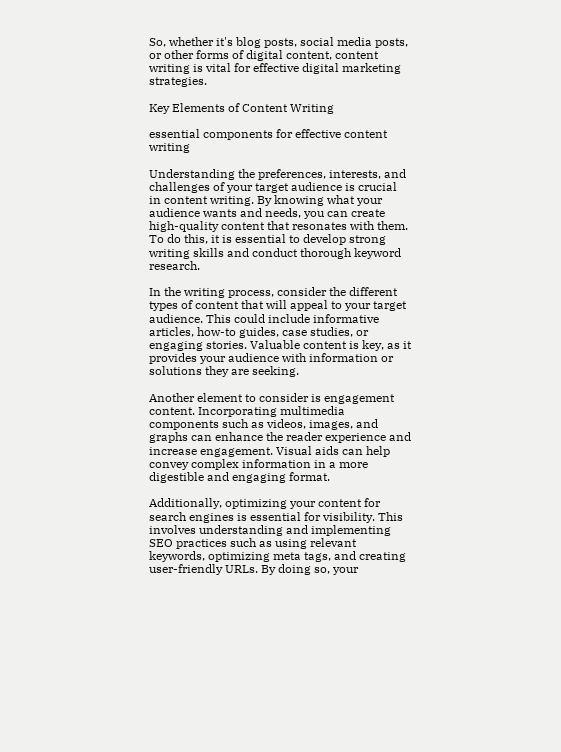So, whether it's blog posts, social media posts, or other forms of digital content, content writing is vital for effective digital marketing strategies.

Key Elements of Content Writing

essential components for effective content writing

Understanding the preferences, interests, and challenges of your target audience is crucial in content writing. By knowing what your audience wants and needs, you can create high-quality content that resonates with them. To do this, it is essential to develop strong writing skills and conduct thorough keyword research.

In the writing process, consider the different types of content that will appeal to your target audience. This could include informative articles, how-to guides, case studies, or engaging stories. Valuable content is key, as it provides your audience with information or solutions they are seeking.

Another element to consider is engagement content. Incorporating multimedia components such as videos, images, and graphs can enhance the reader experience and increase engagement. Visual aids can help convey complex information in a more digestible and engaging format.

Additionally, optimizing your content for search engines is essential for visibility. This involves understanding and implementing SEO practices such as using relevant keywords, optimizing meta tags, and creating user-friendly URLs. By doing so, your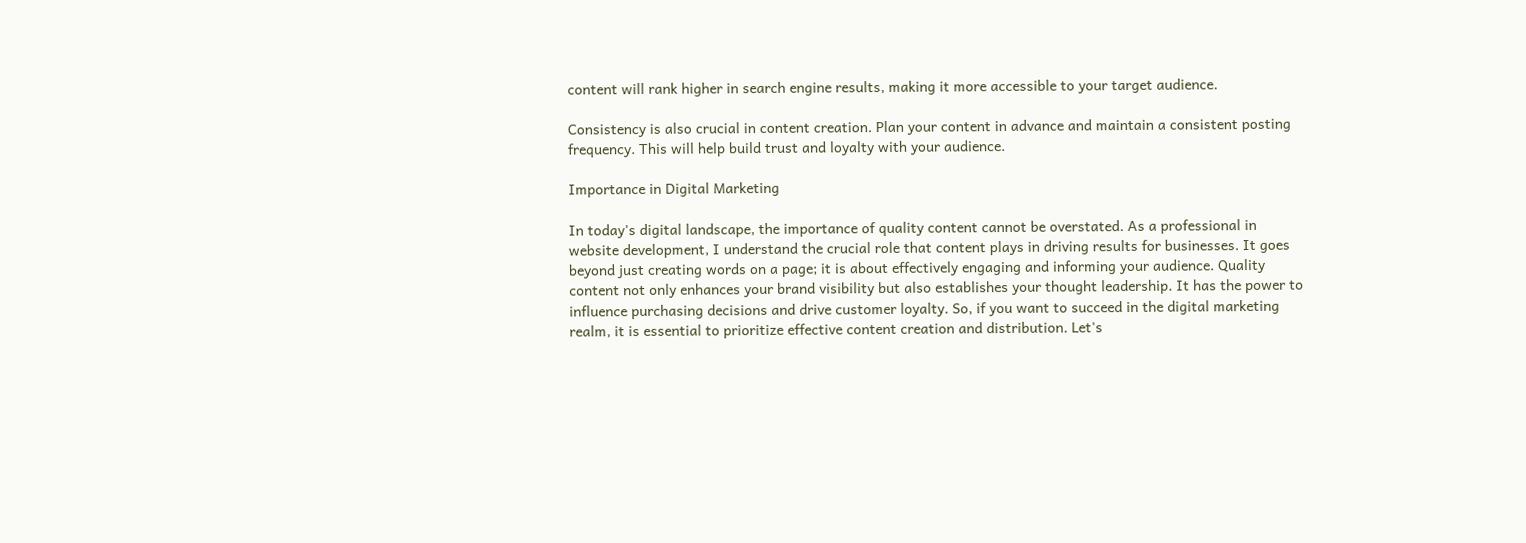content will rank higher in search engine results, making it more accessible to your target audience.

Consistency is also crucial in content creation. Plan your content in advance and maintain a consistent posting frequency. This will help build trust and loyalty with your audience.

Importance in Digital Marketing

In today's digital landscape, the importance of quality content cannot be overstated. As a professional in website development, I understand the crucial role that content plays in driving results for businesses. It goes beyond just creating words on a page; it is about effectively engaging and informing your audience. Quality content not only enhances your brand visibility but also establishes your thought leadership. It has the power to influence purchasing decisions and drive customer loyalty. So, if you want to succeed in the digital marketing realm, it is essential to prioritize effective content creation and distribution. Let's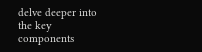delve deeper into the key components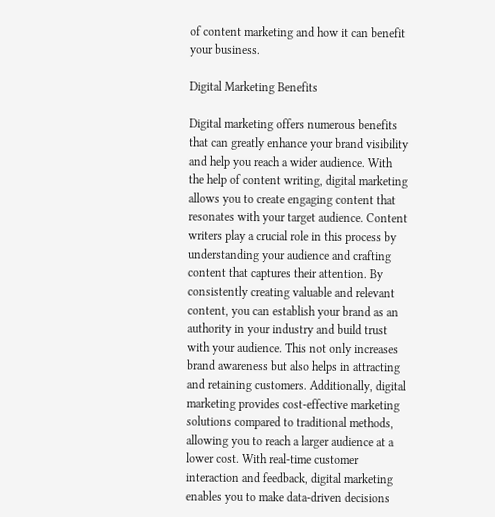of content marketing and how it can benefit your business.

Digital Marketing Benefits

Digital marketing offers numerous benefits that can greatly enhance your brand visibility and help you reach a wider audience. With the help of content writing, digital marketing allows you to create engaging content that resonates with your target audience. Content writers play a crucial role in this process by understanding your audience and crafting content that captures their attention. By consistently creating valuable and relevant content, you can establish your brand as an authority in your industry and build trust with your audience. This not only increases brand awareness but also helps in attracting and retaining customers. Additionally, digital marketing provides cost-effective marketing solutions compared to traditional methods, allowing you to reach a larger audience at a lower cost. With real-time customer interaction and feedback, digital marketing enables you to make data-driven decisions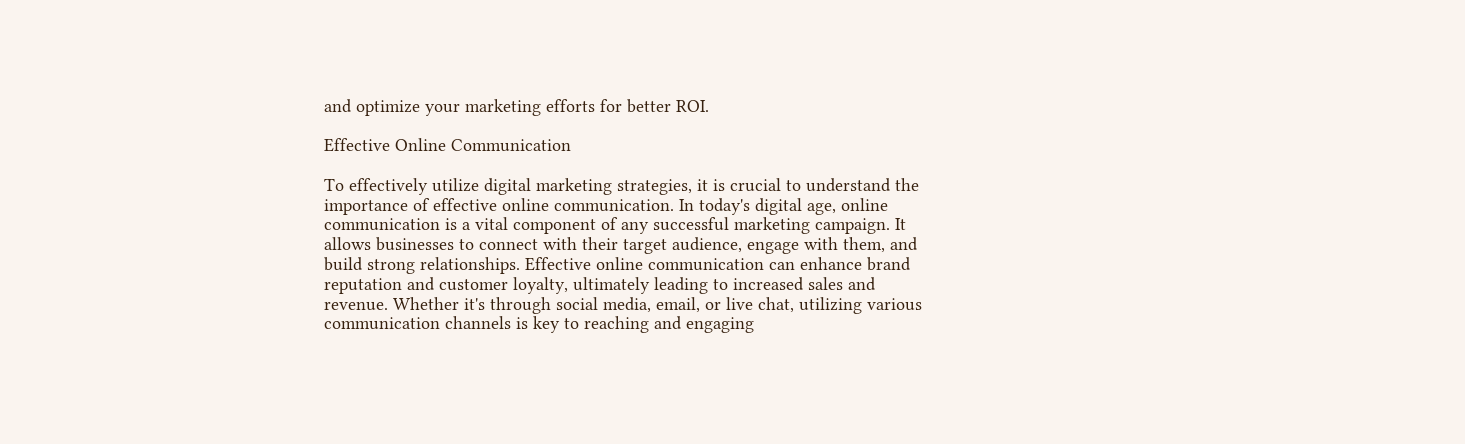and optimize your marketing efforts for better ROI.

Effective Online Communication

To effectively utilize digital marketing strategies, it is crucial to understand the importance of effective online communication. In today's digital age, online communication is a vital component of any successful marketing campaign. It allows businesses to connect with their target audience, engage with them, and build strong relationships. Effective online communication can enhance brand reputation and customer loyalty, ultimately leading to increased sales and revenue. Whether it's through social media, email, or live chat, utilizing various communication channels is key to reaching and engaging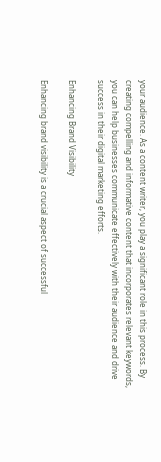your audience. As a content writer, you play a significant role in this process. By creating compelling and informative content that incorporates relevant keywords, you can help businesses communicate effectively with their audience and drive success in their digital marketing efforts.

Enhancing Brand Visibility

Enhancing brand visibility is a crucial aspect of successful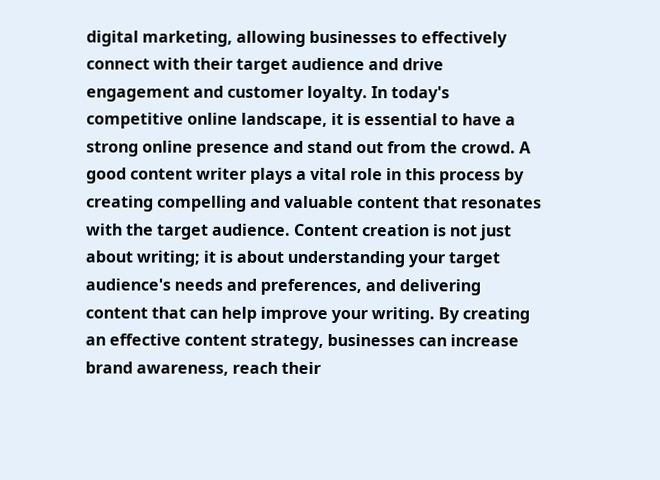digital marketing, allowing businesses to effectively connect with their target audience and drive engagement and customer loyalty. In today's competitive online landscape, it is essential to have a strong online presence and stand out from the crowd. A good content writer plays a vital role in this process by creating compelling and valuable content that resonates with the target audience. Content creation is not just about writing; it is about understanding your target audience's needs and preferences, and delivering content that can help improve your writing. By creating an effective content strategy, businesses can increase brand awareness, reach their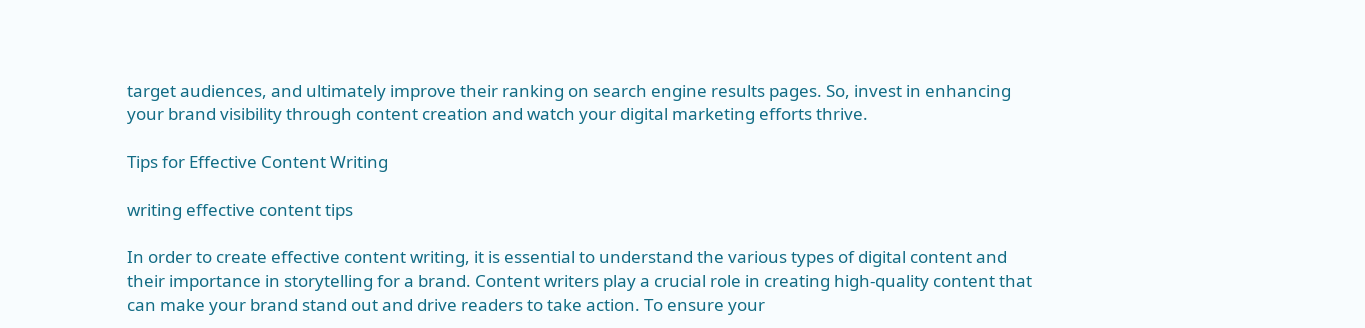target audiences, and ultimately improve their ranking on search engine results pages. So, invest in enhancing your brand visibility through content creation and watch your digital marketing efforts thrive.

Tips for Effective Content Writing

writing effective content tips

In order to create effective content writing, it is essential to understand the various types of digital content and their importance in storytelling for a brand. Content writers play a crucial role in creating high-quality content that can make your brand stand out and drive readers to take action. To ensure your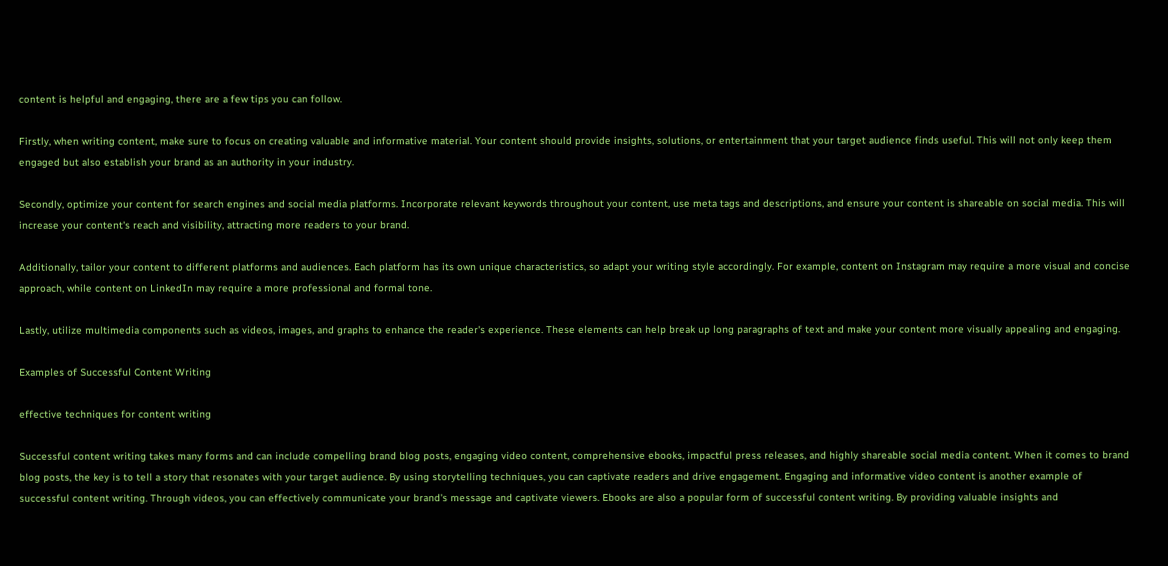content is helpful and engaging, there are a few tips you can follow.

Firstly, when writing content, make sure to focus on creating valuable and informative material. Your content should provide insights, solutions, or entertainment that your target audience finds useful. This will not only keep them engaged but also establish your brand as an authority in your industry.

Secondly, optimize your content for search engines and social media platforms. Incorporate relevant keywords throughout your content, use meta tags and descriptions, and ensure your content is shareable on social media. This will increase your content's reach and visibility, attracting more readers to your brand.

Additionally, tailor your content to different platforms and audiences. Each platform has its own unique characteristics, so adapt your writing style accordingly. For example, content on Instagram may require a more visual and concise approach, while content on LinkedIn may require a more professional and formal tone.

Lastly, utilize multimedia components such as videos, images, and graphs to enhance the reader's experience. These elements can help break up long paragraphs of text and make your content more visually appealing and engaging.

Examples of Successful Content Writing

effective techniques for content writing

Successful content writing takes many forms and can include compelling brand blog posts, engaging video content, comprehensive ebooks, impactful press releases, and highly shareable social media content. When it comes to brand blog posts, the key is to tell a story that resonates with your target audience. By using storytelling techniques, you can captivate readers and drive engagement. Engaging and informative video content is another example of successful content writing. Through videos, you can effectively communicate your brand's message and captivate viewers. Ebooks are also a popular form of successful content writing. By providing valuable insights and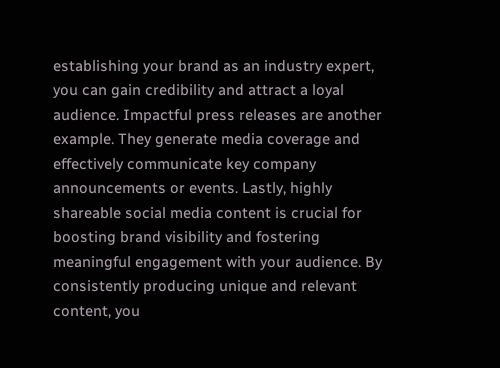establishing your brand as an industry expert, you can gain credibility and attract a loyal audience. Impactful press releases are another example. They generate media coverage and effectively communicate key company announcements or events. Lastly, highly shareable social media content is crucial for boosting brand visibility and fostering meaningful engagement with your audience. By consistently producing unique and relevant content, you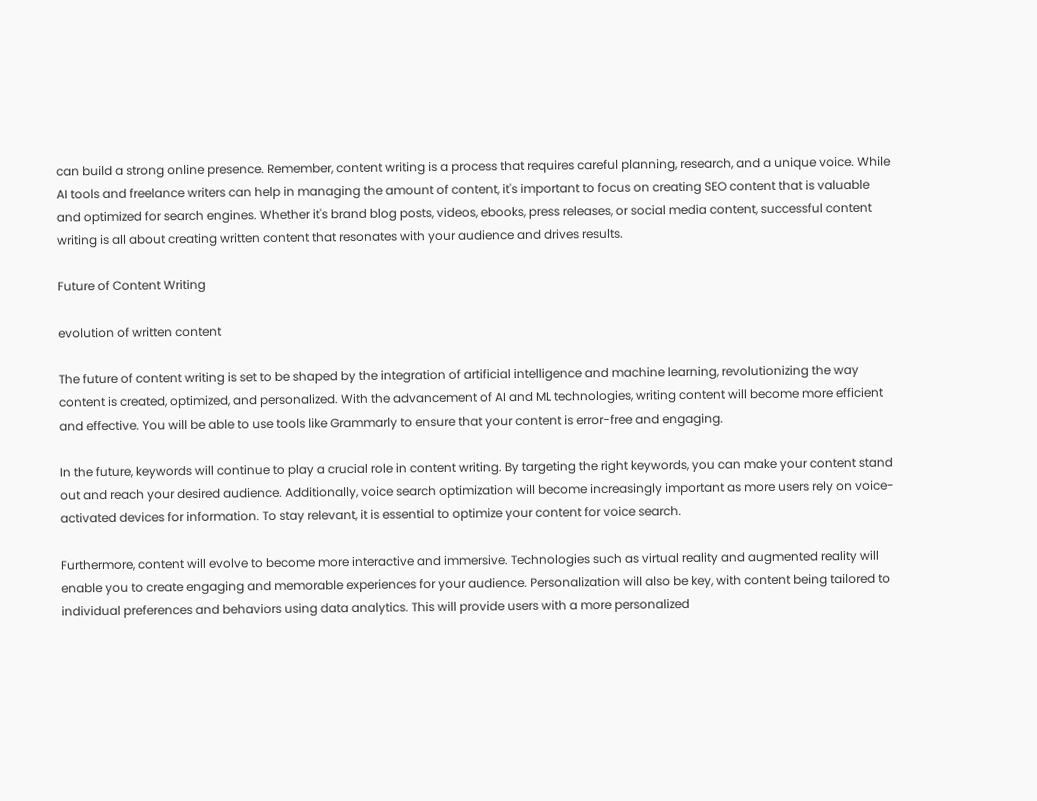can build a strong online presence. Remember, content writing is a process that requires careful planning, research, and a unique voice. While AI tools and freelance writers can help in managing the amount of content, it's important to focus on creating SEO content that is valuable and optimized for search engines. Whether it's brand blog posts, videos, ebooks, press releases, or social media content, successful content writing is all about creating written content that resonates with your audience and drives results.

Future of Content Writing

evolution of written content

The future of content writing is set to be shaped by the integration of artificial intelligence and machine learning, revolutionizing the way content is created, optimized, and personalized. With the advancement of AI and ML technologies, writing content will become more efficient and effective. You will be able to use tools like Grammarly to ensure that your content is error-free and engaging.

In the future, keywords will continue to play a crucial role in content writing. By targeting the right keywords, you can make your content stand out and reach your desired audience. Additionally, voice search optimization will become increasingly important as more users rely on voice-activated devices for information. To stay relevant, it is essential to optimize your content for voice search.

Furthermore, content will evolve to become more interactive and immersive. Technologies such as virtual reality and augmented reality will enable you to create engaging and memorable experiences for your audience. Personalization will also be key, with content being tailored to individual preferences and behaviors using data analytics. This will provide users with a more personalized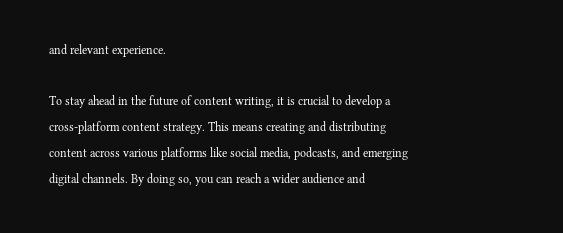and relevant experience.

To stay ahead in the future of content writing, it is crucial to develop a cross-platform content strategy. This means creating and distributing content across various platforms like social media, podcasts, and emerging digital channels. By doing so, you can reach a wider audience and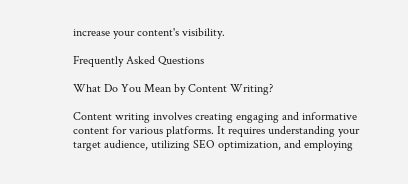increase your content's visibility.

Frequently Asked Questions

What Do You Mean by Content Writing?

Content writing involves creating engaging and informative content for various platforms. It requires understanding your target audience, utilizing SEO optimization, and employing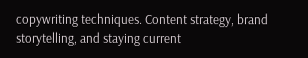copywriting techniques. Content strategy, brand storytelling, and staying current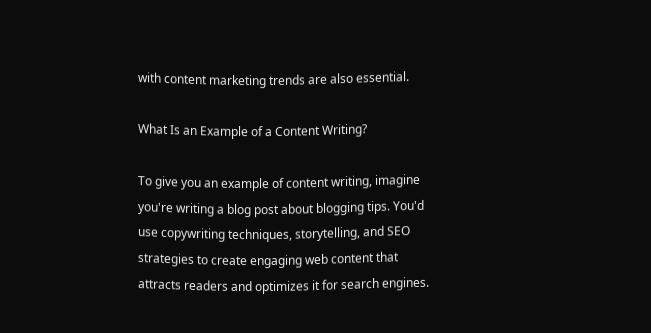with content marketing trends are also essential.

What Is an Example of a Content Writing?

To give you an example of content writing, imagine you're writing a blog post about blogging tips. You'd use copywriting techniques, storytelling, and SEO strategies to create engaging web content that attracts readers and optimizes it for search engines.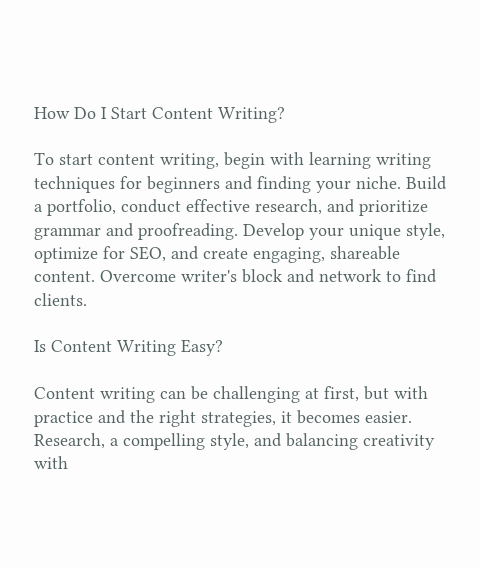How Do I Start Content Writing?

To start content writing, begin with learning writing techniques for beginners and finding your niche. Build a portfolio, conduct effective research, and prioritize grammar and proofreading. Develop your unique style, optimize for SEO, and create engaging, shareable content. Overcome writer's block and network to find clients.

Is Content Writing Easy?

Content writing can be challenging at first, but with practice and the right strategies, it becomes easier. Research, a compelling style, and balancing creativity with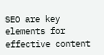SEO are key elements for effective content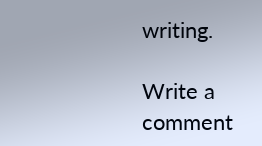writing.

Write a comment